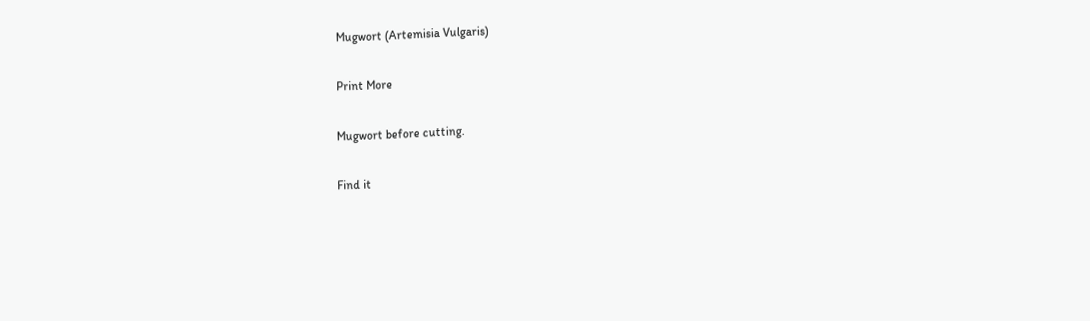Mugwort (Artemisia Vulgaris)

Print More

Mugwort before cutting.

Find it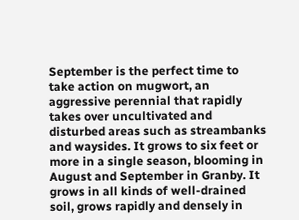September is the perfect time to take action on mugwort, an aggressive perennial that rapidly takes over uncultivated and disturbed areas such as streambanks and waysides. It grows to six feet or more in a single season, blooming in August and September in Granby. It grows in all kinds of well-drained soil, grows rapidly and densely in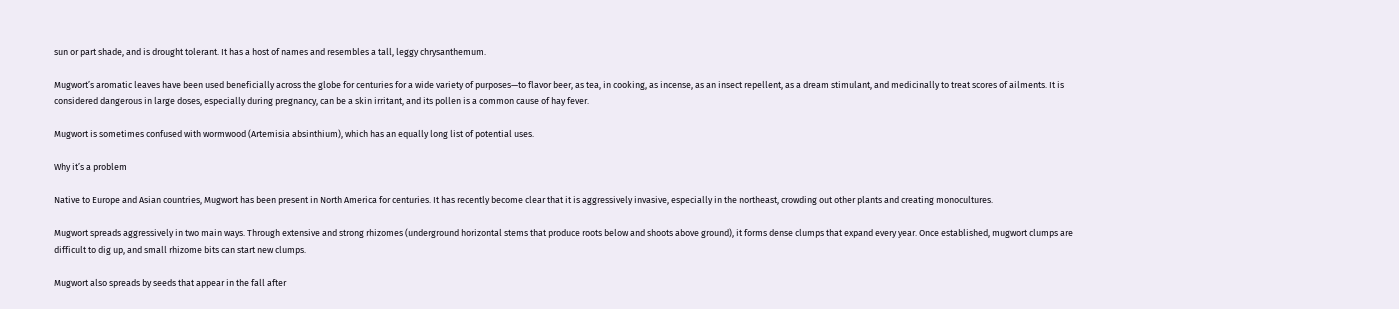sun or part shade, and is drought tolerant. It has a host of names and resembles a tall, leggy chrysanthemum.

Mugwort’s aromatic leaves have been used beneficially across the globe for centuries for a wide variety of purposes—to flavor beer, as tea, in cooking, as incense, as an insect repellent, as a dream stimulant, and medicinally to treat scores of ailments. It is considered dangerous in large doses, especially during pregnancy, can be a skin irritant, and its pollen is a common cause of hay fever.

Mugwort is sometimes confused with wormwood (Artemisia absinthium), which has an equally long list of potential uses.

Why it’s a problem

Native to Europe and Asian countries, Mugwort has been present in North America for centuries. It has recently become clear that it is aggressively invasive, especially in the northeast, crowding out other plants and creating monocultures.

Mugwort spreads aggressively in two main ways. Through extensive and strong rhizomes (underground horizontal stems that produce roots below and shoots above ground), it forms dense clumps that expand every year. Once established, mugwort clumps are difficult to dig up, and small rhizome bits can start new clumps.

Mugwort also spreads by seeds that appear in the fall after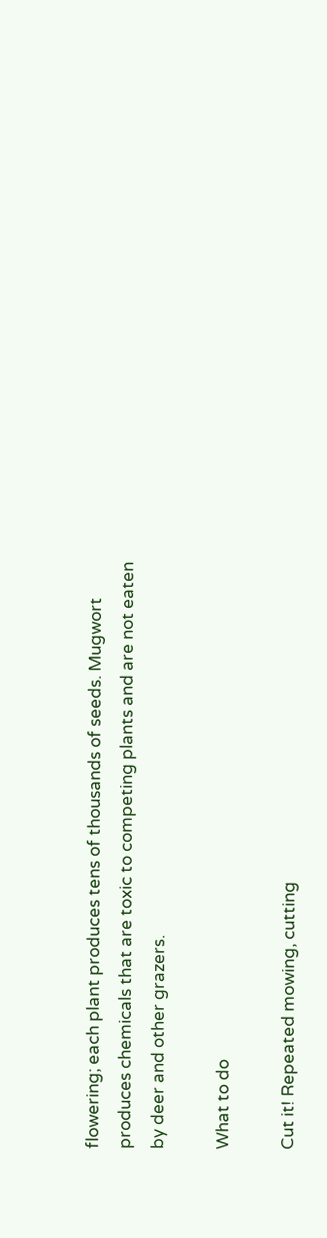flowering; each plant produces tens of thousands of seeds. Mugwort produces chemicals that are toxic to competing plants and are not eaten by deer and other grazers.

What to do

Cut it! Repeated mowing, cutting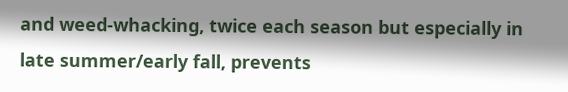and weed-whacking, twice each season but especially in late summer/early fall, prevents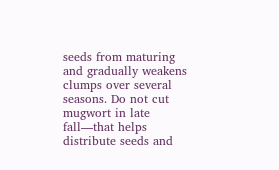seeds from maturing and gradually weakens clumps over several seasons. Do not cut mugwort in late fall—that helps distribute seeds and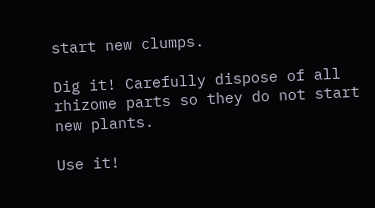start new clumps.

Dig it! Carefully dispose of all rhizome parts so they do not start new plants.

Use it!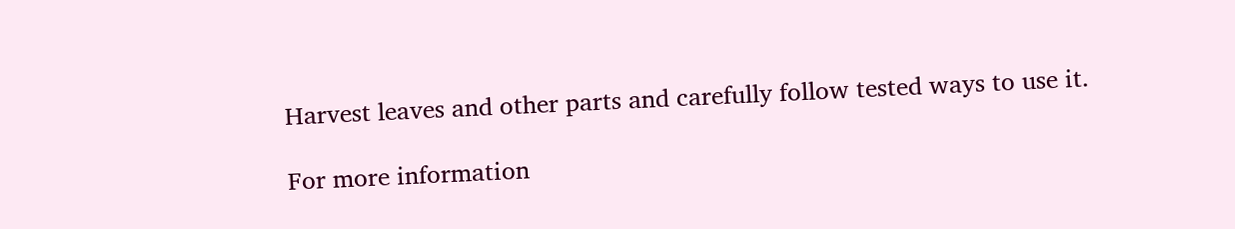Harvest leaves and other parts and carefully follow tested ways to use it.

For more information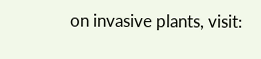on invasive plants, visit: